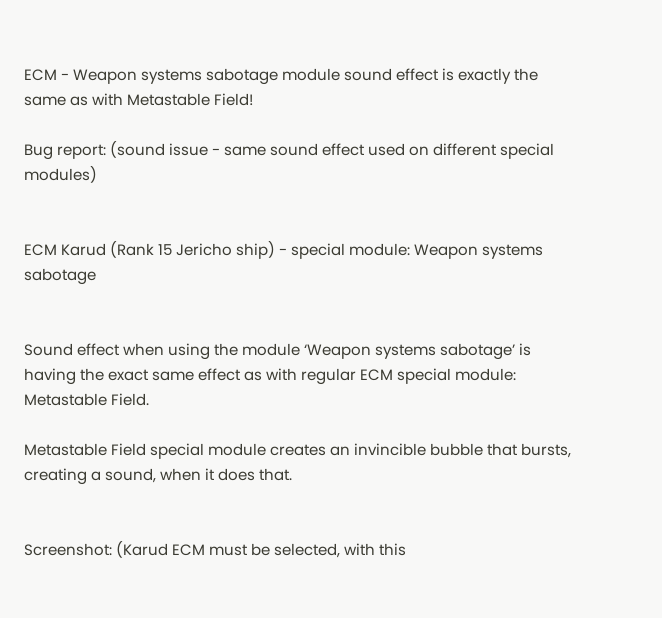ECM - Weapon systems sabotage module sound effect is exactly the same as with Metastable Field!

Bug report: (sound issue - same sound effect used on different special modules)


ECM Karud (Rank 15 Jericho ship) - special module: Weapon systems sabotage


Sound effect when using the module ‘Weapon systems sabotage’ is having the exact same effect as with regular ECM special module: Metastable Field.

Metastable Field special module creates an invincible bubble that bursts, creating a sound, when it does that.


Screenshot: (Karud ECM must be selected, with this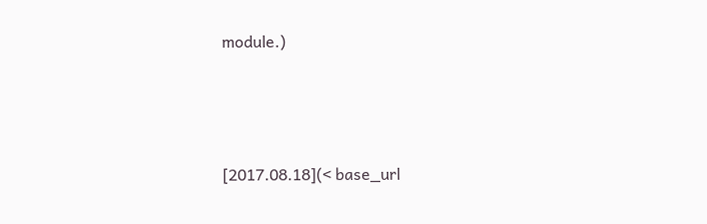module.)






[2017.08.18](< base_url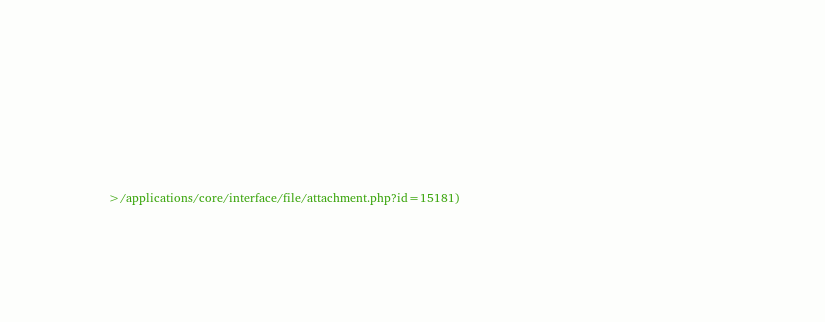>/applications/core/interface/file/attachment.php?id=15181)